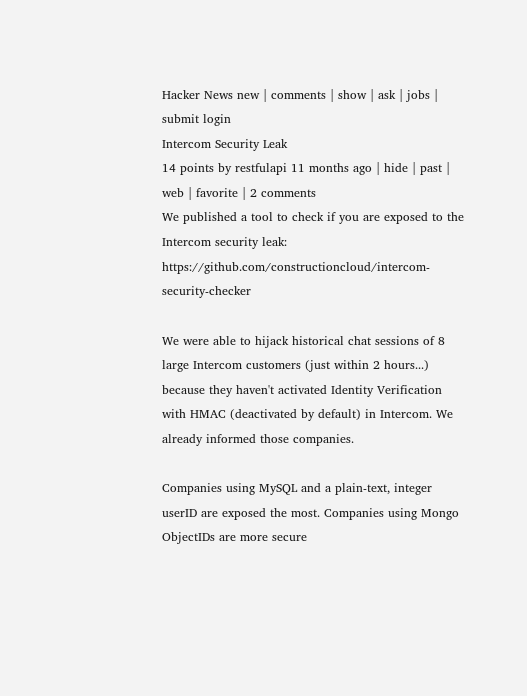Hacker News new | comments | show | ask | jobs | submit login
Intercom Security Leak
14 points by restfulapi 11 months ago | hide | past | web | favorite | 2 comments
We published a tool to check if you are exposed to the Intercom security leak: https://github.com/constructioncloud/intercom-security-checker

We were able to hijack historical chat sessions of 8 large Intercom customers (just within 2 hours...) because they haven't activated Identity Verification with HMAC (deactivated by default) in Intercom. We already informed those companies.

Companies using MySQL and a plain-text, integer userID are exposed the most. Companies using Mongo ObjectIDs are more secure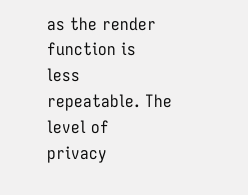as the render function is less repeatable. The level of privacy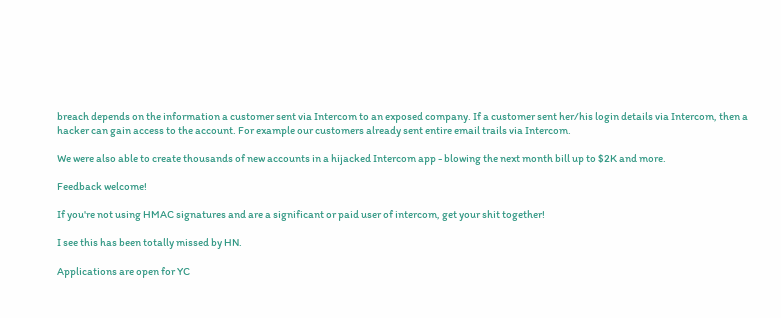breach depends on the information a customer sent via Intercom to an exposed company. If a customer sent her/his login details via Intercom, then a hacker can gain access to the account. For example our customers already sent entire email trails via Intercom.

We were also able to create thousands of new accounts in a hijacked Intercom app - blowing the next month bill up to $2K and more.

Feedback welcome!

If you're not using HMAC signatures and are a significant or paid user of intercom, get your shit together!

I see this has been totally missed by HN.

Applications are open for YC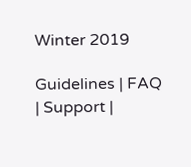Winter 2019

Guidelines | FAQ | Support |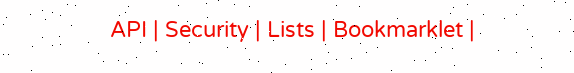API | Security | Lists | Bookmarklet |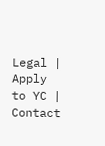Legal | Apply to YC | Contact